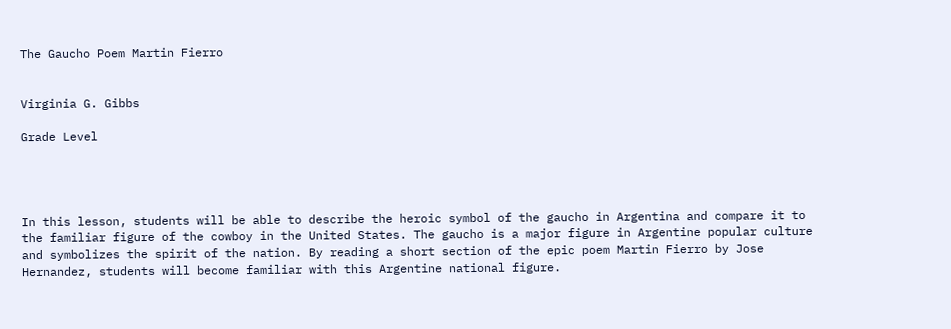The Gaucho Poem Martin Fierro


Virginia G. Gibbs

Grade Level




In this lesson, students will be able to describe the heroic symbol of the gaucho in Argentina and compare it to the familiar figure of the cowboy in the United States. The gaucho is a major figure in Argentine popular culture and symbolizes the spirit of the nation. By reading a short section of the epic poem Martin Fierro by Jose Hernandez, students will become familiar with this Argentine national figure.